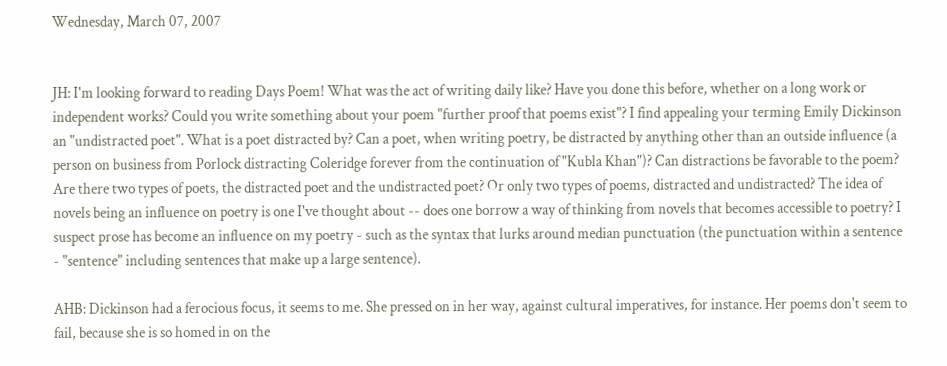Wednesday, March 07, 2007


JH: I'm looking forward to reading Days Poem! What was the act of writing daily like? Have you done this before, whether on a long work or independent works? Could you write something about your poem "further proof that poems exist"? I find appealing your terming Emily Dickinson an "undistracted poet". What is a poet distracted by? Can a poet, when writing poetry, be distracted by anything other than an outside influence (a person on business from Porlock distracting Coleridge forever from the continuation of "Kubla Khan")? Can distractions be favorable to the poem? Are there two types of poets, the distracted poet and the undistracted poet? Or only two types of poems, distracted and undistracted? The idea of novels being an influence on poetry is one I've thought about -- does one borrow a way of thinking from novels that becomes accessible to poetry? I suspect prose has become an influence on my poetry - such as the syntax that lurks around median punctuation (the punctuation within a sentence - "sentence" including sentences that make up a large sentence).

AHB: Dickinson had a ferocious focus, it seems to me. She pressed on in her way, against cultural imperatives, for instance. Her poems don't seem to fail, because she is so homed in on the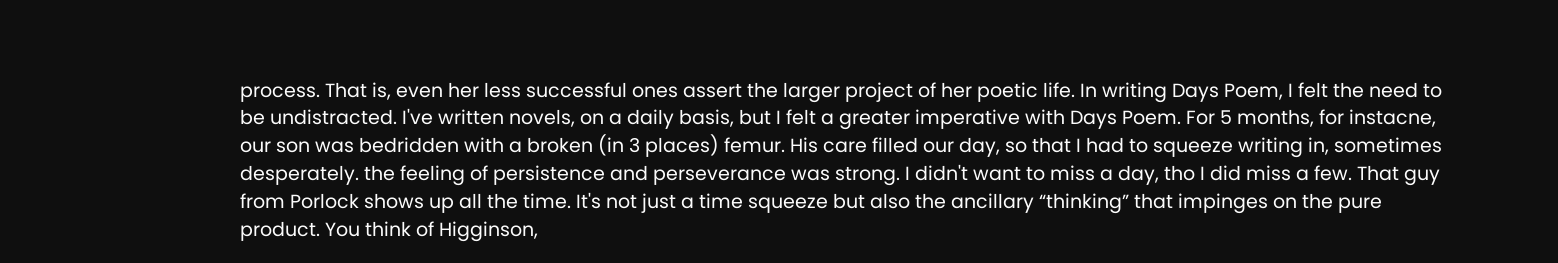process. That is, even her less successful ones assert the larger project of her poetic life. In writing Days Poem, I felt the need to be undistracted. I've written novels, on a daily basis, but I felt a greater imperative with Days Poem. For 5 months, for instacne, our son was bedridden with a broken (in 3 places) femur. His care filled our day, so that I had to squeeze writing in, sometimes desperately. the feeling of persistence and perseverance was strong. I didn't want to miss a day, tho I did miss a few. That guy from Porlock shows up all the time. It's not just a time squeeze but also the ancillary “thinking” that impinges on the pure product. You think of Higginson,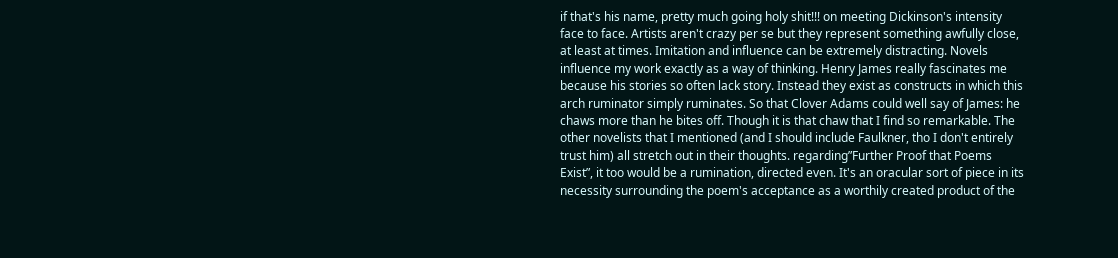if that's his name, pretty much going holy shit!!! on meeting Dickinson's intensity face to face. Artists aren't crazy per se but they represent something awfully close, at least at times. Imitation and influence can be extremely distracting. Novels influence my work exactly as a way of thinking. Henry James really fascinates me because his stories so often lack story. Instead they exist as constructs in which this arch ruminator simply ruminates. So that Clover Adams could well say of James: he chaws more than he bites off. Though it is that chaw that I find so remarkable. The other novelists that I mentioned (and I should include Faulkner, tho I don't entirely trust him) all stretch out in their thoughts. regarding”Further Proof that Poems Exist”, it too would be a rumination, directed even. It's an oracular sort of piece in its necessity surrounding the poem's acceptance as a worthily created product of the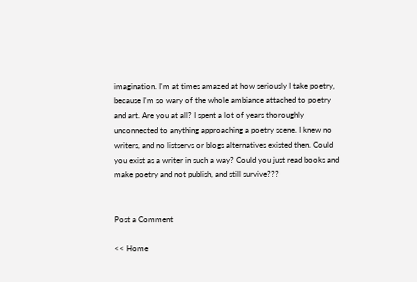imagination. I'm at times amazed at how seriously I take poetry, because I'm so wary of the whole ambiance attached to poetry and art. Are you at all? I spent a lot of years thoroughly unconnected to anything approaching a poetry scene. I knew no writers, and no listservs or blogs alternatives existed then. Could you exist as a writer in such a way? Could you just read books and make poetry and not publish, and still survive???


Post a Comment

<< Home